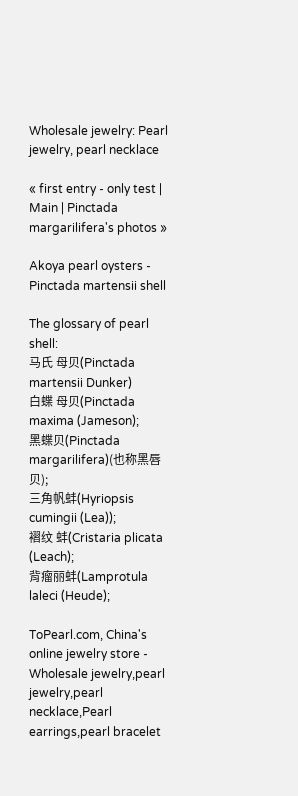Wholesale jewelry: Pearl jewelry, pearl necklace

« first entry - only test | Main | Pinctada margarilifera's photos »

Akoya pearl oysters - Pinctada martensii shell

The glossary of pearl shell:
马氏 母贝(Pinctada martensii Dunker)
白蝶 母贝(Pinctada maxima (Jameson);
黑蝶贝(Pinctada margarilifera)(也称黑唇贝);
三角帆蚌(Hyriopsis cumingii (Lea));
褶纹 蚌(Cristaria plicata (Leach);
背瘤丽蚌(Lamprotula laleci (Heude);

ToPearl.com, China's online jewelry store - Wholesale jewelry,pearl jewelry,pearl necklace,Pearl earrings,pearl bracelet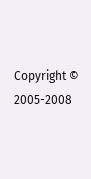Copyright © 2005-2008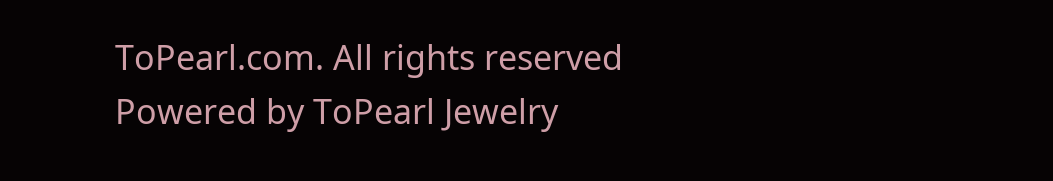ToPearl.com. All rights reserved
Powered by ToPearl Jewelry